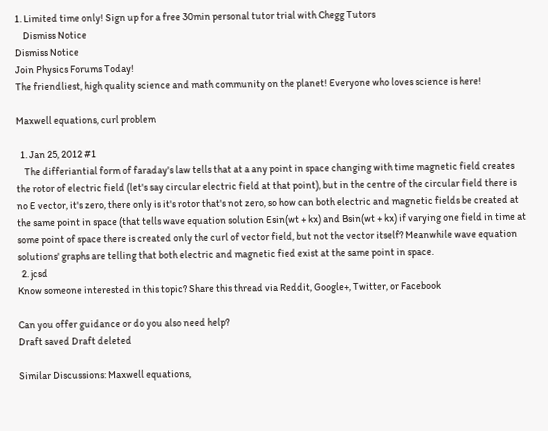1. Limited time only! Sign up for a free 30min personal tutor trial with Chegg Tutors
    Dismiss Notice
Dismiss Notice
Join Physics Forums Today!
The friendliest, high quality science and math community on the planet! Everyone who loves science is here!

Maxwell equations, curl problem

  1. Jan 25, 2012 #1
    The differiantial form of faraday's law tells that at a any point in space changing with time magnetic field creates the rotor of electric field (let's say circular electric field at that point), but in the centre of the circular field there is no E vector, it's zero, there only is it's rotor that's not zero, so how can both electric and magnetic fields be created at the same point in space (that tells wave equation solution Esin(wt + kx) and Bsin(wt + kx) if varying one field in time at some point of space there is created only the curl of vector field, but not the vector itself? Meanwhile wave equation solutions' graphs are telling that both electric and magnetic fied exist at the same point in space.
  2. jcsd
Know someone interested in this topic? Share this thread via Reddit, Google+, Twitter, or Facebook

Can you offer guidance or do you also need help?
Draft saved Draft deleted

Similar Discussions: Maxwell equations,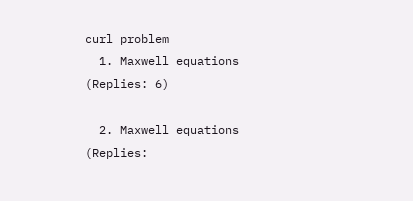curl problem
  1. Maxwell equations (Replies: 6)

  2. Maxwell equations (Replies: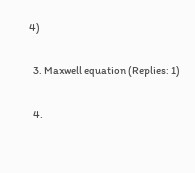4)

  3. Maxwell equation (Replies: 1)

  4.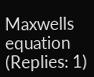Maxwells equation (Replies: 1)